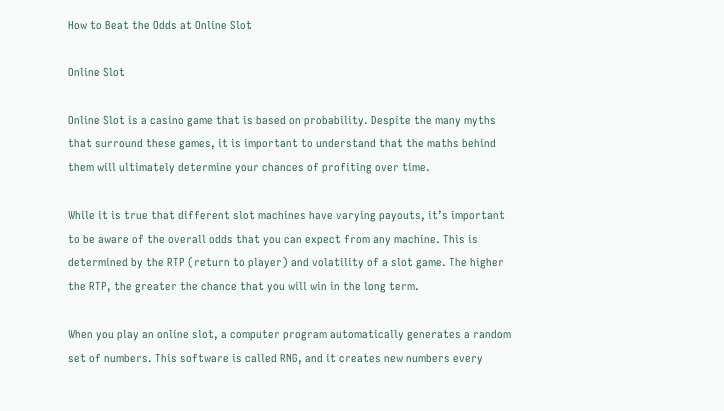How to Beat the Odds at Online Slot

Online Slot

Online Slot is a casino game that is based on probability. Despite the many myths that surround these games, it is important to understand that the maths behind them will ultimately determine your chances of profiting over time.

While it is true that different slot machines have varying payouts, it’s important to be aware of the overall odds that you can expect from any machine. This is determined by the RTP (return to player) and volatility of a slot game. The higher the RTP, the greater the chance that you will win in the long term.

When you play an online slot, a computer program automatically generates a random set of numbers. This software is called RNG, and it creates new numbers every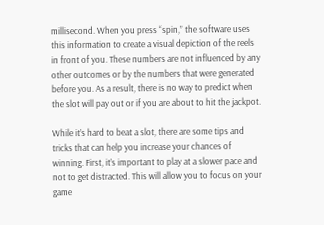millisecond. When you press “spin,” the software uses this information to create a visual depiction of the reels in front of you. These numbers are not influenced by any other outcomes or by the numbers that were generated before you. As a result, there is no way to predict when the slot will pay out or if you are about to hit the jackpot.

While it’s hard to beat a slot, there are some tips and tricks that can help you increase your chances of winning. First, it’s important to play at a slower pace and not to get distracted. This will allow you to focus on your game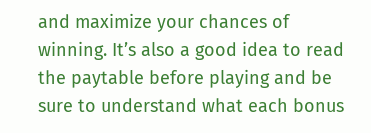and maximize your chances of winning. It’s also a good idea to read the paytable before playing and be sure to understand what each bonus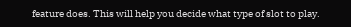feature does. This will help you decide what type of slot to play.